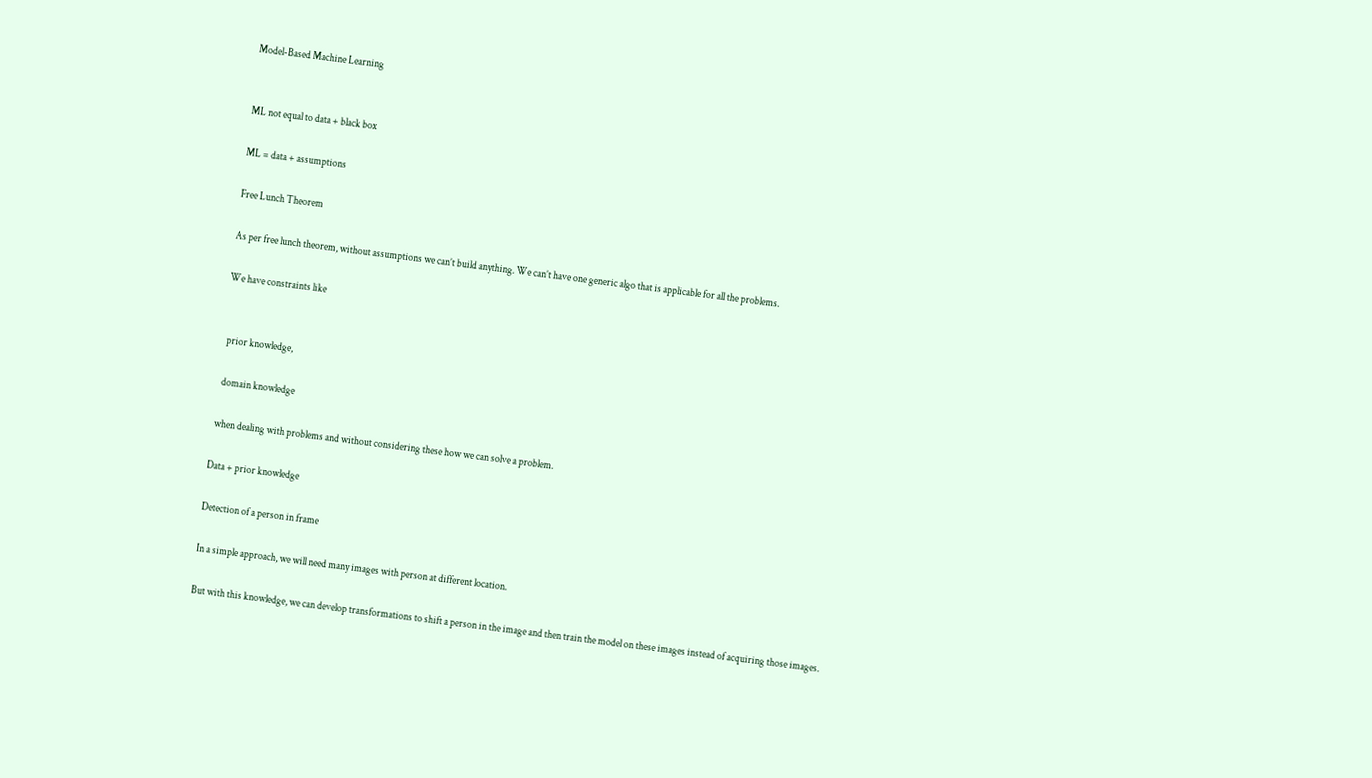Model-Based Machine Learning


ML not equal to data + black box

ML = data + assumptions

Free Lunch Theorem

As per free lunch theorem, without assumptions we can’t build anything. We can’t have one generic algo that is applicable for all the problems.

We have constraints like


  prior knowledge,

  domain knowledge

 when dealing with problems and without considering these how we can solve a problem.

Data + prior knowledge

Detection of a person in frame

In a simple approach, we will need many images with person at different location.

But with this knowledge, we can develop transformations to shift a person in the image and then train the model on these images instead of acquiring those images.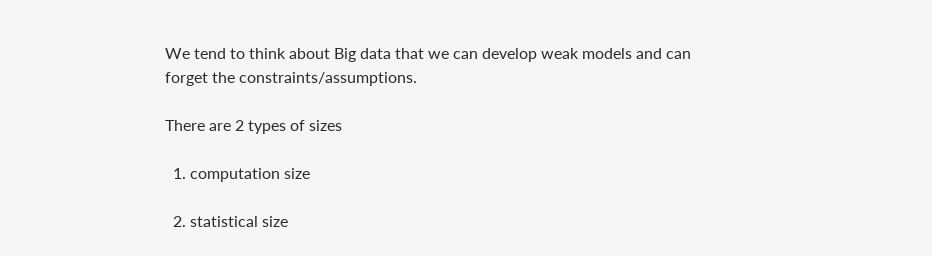We tend to think about Big data that we can develop weak models and can forget the constraints/assumptions.

There are 2 types of sizes

  1. computation size

  2. statistical size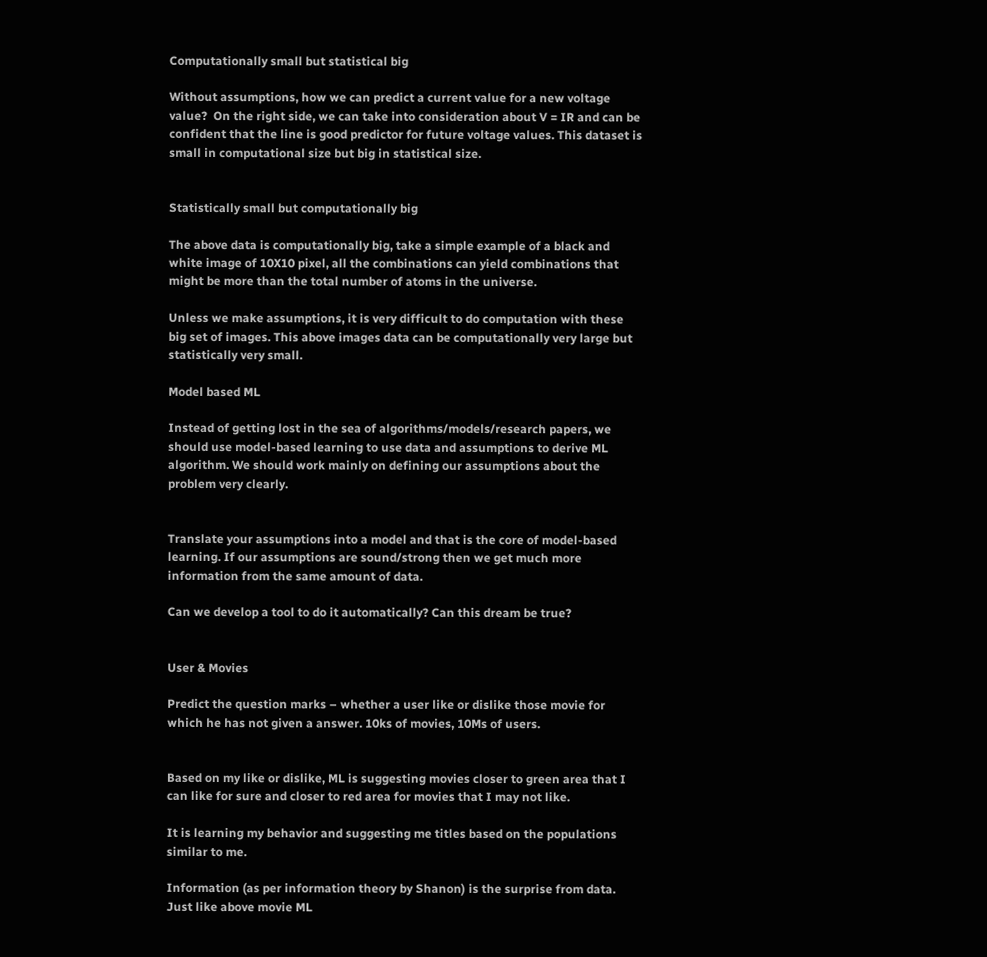Computationally small but statistical big

Without assumptions, how we can predict a current value for a new voltage value?  On the right side, we can take into consideration about V = IR and can be confident that the line is good predictor for future voltage values. This dataset is small in computational size but big in statistical size.


Statistically small but computationally big

The above data is computationally big, take a simple example of a black and white image of 10X10 pixel, all the combinations can yield combinations that might be more than the total number of atoms in the universe.

Unless we make assumptions, it is very difficult to do computation with these big set of images. This above images data can be computationally very large but statistically very small.

Model based ML

Instead of getting lost in the sea of algorithms/models/research papers, we should use model-based learning to use data and assumptions to derive ML algorithm. We should work mainly on defining our assumptions about the problem very clearly.


Translate your assumptions into a model and that is the core of model-based learning. If our assumptions are sound/strong then we get much more information from the same amount of data.

Can we develop a tool to do it automatically? Can this dream be true?


User & Movies

Predict the question marks – whether a user like or dislike those movie for which he has not given a answer. 10ks of movies, 10Ms of users.


Based on my like or dislike, ML is suggesting movies closer to green area that I can like for sure and closer to red area for movies that I may not like.

It is learning my behavior and suggesting me titles based on the populations similar to me.

Information (as per information theory by Shanon) is the surprise from data. Just like above movie ML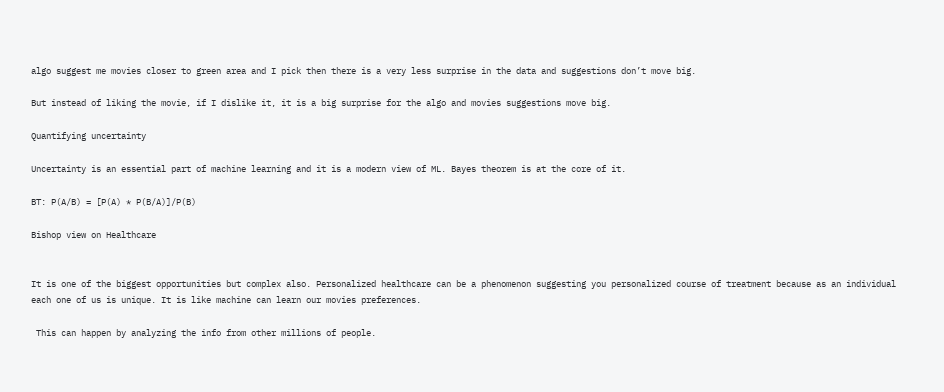algo suggest me movies closer to green area and I pick then there is a very less surprise in the data and suggestions don’t move big.

But instead of liking the movie, if I dislike it, it is a big surprise for the algo and movies suggestions move big.

Quantifying uncertainty

Uncertainty is an essential part of machine learning and it is a modern view of ML. Bayes theorem is at the core of it.

BT: P(A/B) = [P(A) * P(B/A)]/P(B)

Bishop view on Healthcare


It is one of the biggest opportunities but complex also. Personalized healthcare can be a phenomenon suggesting you personalized course of treatment because as an individual each one of us is unique. It is like machine can learn our movies preferences.

 This can happen by analyzing the info from other millions of people.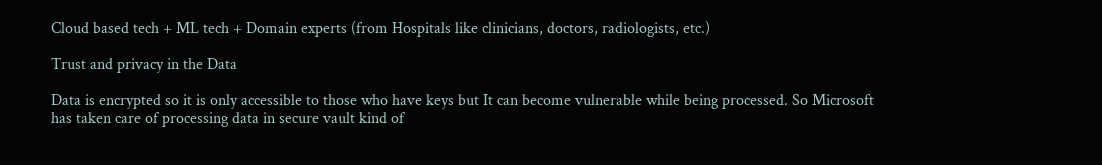Cloud based tech + ML tech + Domain experts (from Hospitals like clinicians, doctors, radiologists, etc.)

Trust and privacy in the Data

Data is encrypted so it is only accessible to those who have keys but It can become vulnerable while being processed. So Microsoft has taken care of processing data in secure vault kind of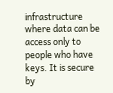infrastructure where data can be access only to people who have keys. It is secure by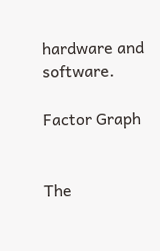hardware and software.

Factor Graph


The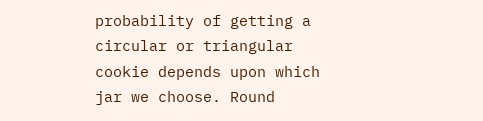probability of getting a circular or triangular cookie depends upon which jar we choose. Round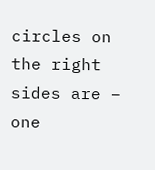circles on the right sides are – one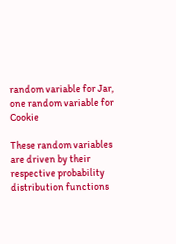random variable for Jar, one random variable for Cookie

These random variables are driven by their respective probability distribution functions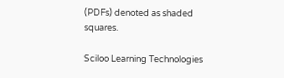(PDFs) denoted as shaded squares.

Sciloo Learning Technologies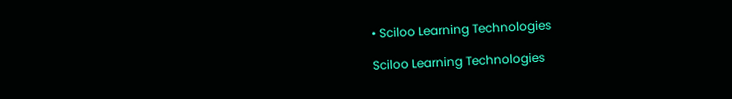• Sciloo Learning Technologies

Sciloo Learning Technologies